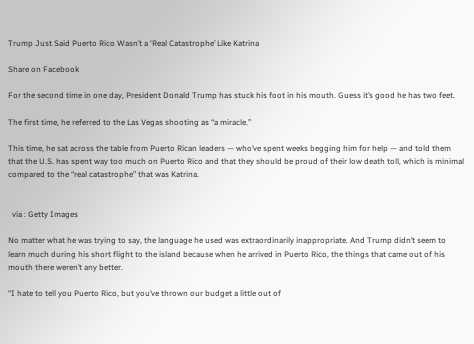Trump Just Said Puerto Rico Wasn’t a ‘Real Catastrophe’ Like Katrina

Share on Facebook

For the second time in one day, President Donald Trump has stuck his foot in his mouth. Guess it’s good he has two feet.

The first time, he referred to the Las Vegas shooting as “a miracle.”

This time, he sat across the table from Puerto Rican leaders — who’ve spent weeks begging him for help — and told them that the U.S. has spent way too much on Puerto Rico and that they should be proud of their low death toll, which is minimal compared to the “real catastrophe” that was Katrina.


  via : Getty Images

No matter what he was trying to say, the language he used was extraordinarily inappropriate. And Trump didn’t seem to learn much during his short flight to the island because when he arrived in Puerto Rico, the things that came out of his mouth there weren’t any better.

“I hate to tell you Puerto Rico, but you’ve thrown our budget a little out of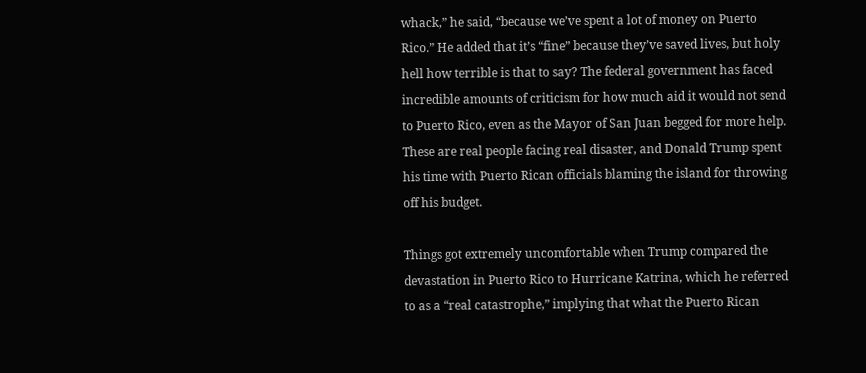whack,” he said, “because we’ve spent a lot of money on Puerto Rico.” He added that it’s “fine” because they’ve saved lives, but holy hell how terrible is that to say? The federal government has faced incredible amounts of criticism for how much aid it would not send to Puerto Rico, even as the Mayor of San Juan begged for more help. These are real people facing real disaster, and Donald Trump spent his time with Puerto Rican officials blaming the island for throwing off his budget.

Things got extremely uncomfortable when Trump compared the devastation in Puerto Rico to Hurricane Katrina, which he referred to as a “real catastrophe,” implying that what the Puerto Rican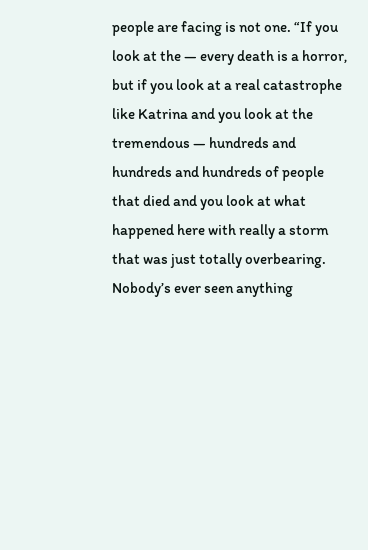people are facing is not one. “If you look at the — every death is a horror, but if you look at a real catastrophe like Katrina and you look at the tremendous — hundreds and hundreds and hundreds of people that died and you look at what happened here with really a storm that was just totally overbearing. Nobody’s ever seen anything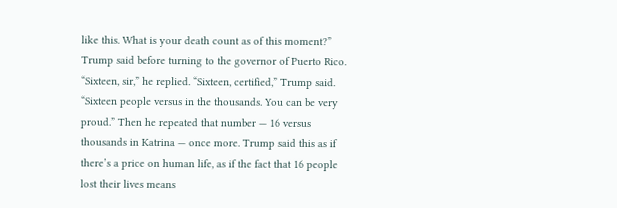like this. What is your death count as of this moment?” Trump said before turning to the governor of Puerto Rico. “Sixteen, sir,” he replied. “Sixteen, certified,” Trump said. “Sixteen people versus in the thousands. You can be very proud.” Then he repeated that number — 16 versus thousands in Katrina — once more. Trump said this as if there’s a price on human life, as if the fact that 16 people lost their lives means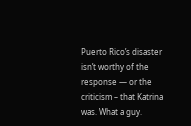Puerto Rico’s disaster isn’t worthy of the response — or the criticism – that Katrina was. What a guy.